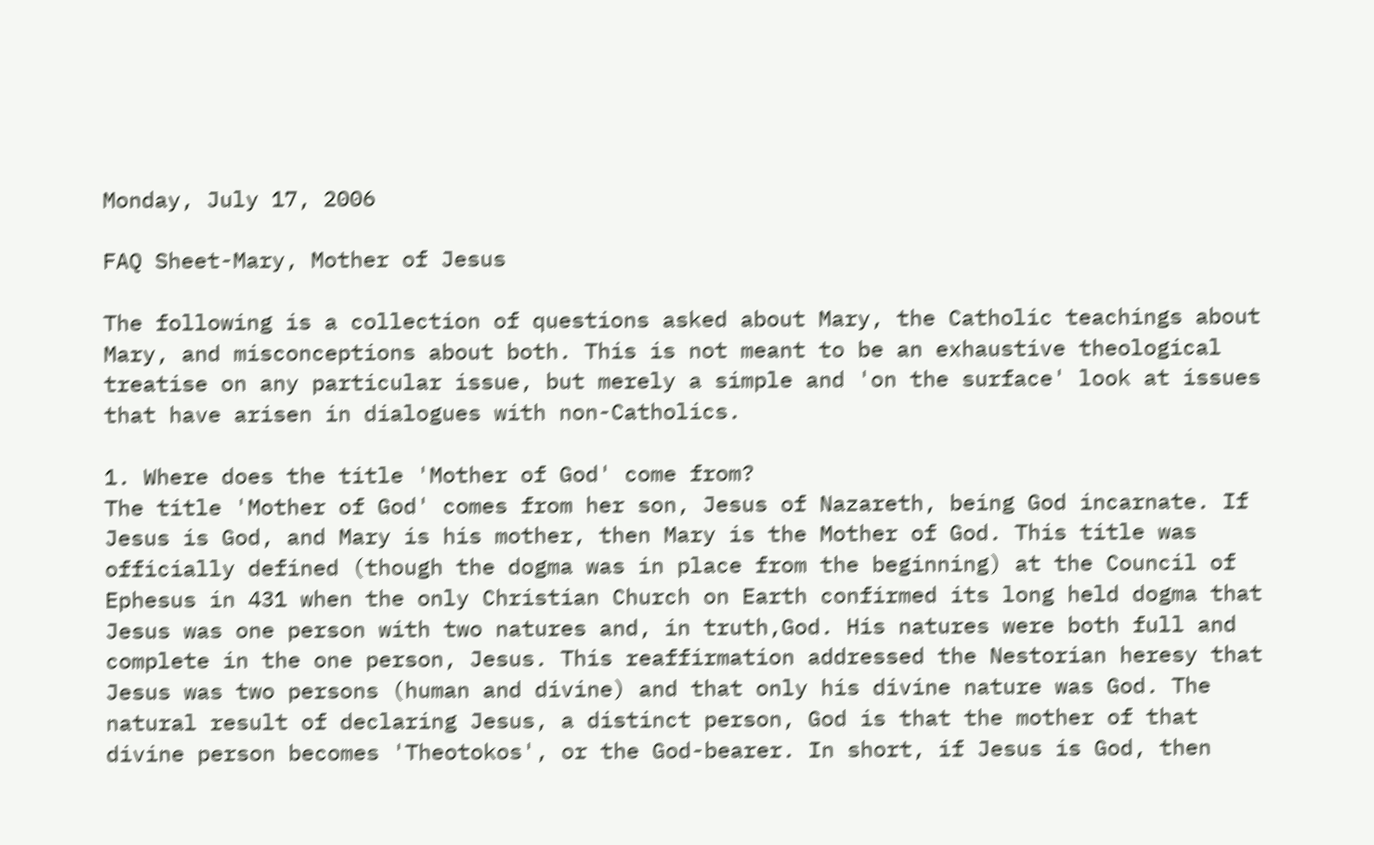Monday, July 17, 2006

FAQ Sheet-Mary, Mother of Jesus

The following is a collection of questions asked about Mary, the Catholic teachings about Mary, and misconceptions about both. This is not meant to be an exhaustive theological treatise on any particular issue, but merely a simple and 'on the surface' look at issues that have arisen in dialogues with non-Catholics.

1. Where does the title 'Mother of God' come from?
The title 'Mother of God' comes from her son, Jesus of Nazareth, being God incarnate. If Jesus is God, and Mary is his mother, then Mary is the Mother of God. This title was officially defined (though the dogma was in place from the beginning) at the Council of Ephesus in 431 when the only Christian Church on Earth confirmed its long held dogma that Jesus was one person with two natures and, in truth,God. His natures were both full and complete in the one person, Jesus. This reaffirmation addressed the Nestorian heresy that Jesus was two persons (human and divine) and that only his divine nature was God. The natural result of declaring Jesus, a distinct person, God is that the mother of that divine person becomes 'Theotokos', or the God-bearer. In short, if Jesus is God, then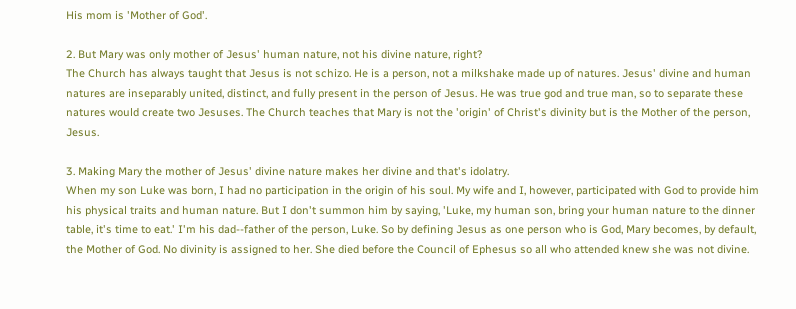His mom is 'Mother of God'.

2. But Mary was only mother of Jesus' human nature, not his divine nature, right?
The Church has always taught that Jesus is not schizo. He is a person, not a milkshake made up of natures. Jesus' divine and human natures are inseparably united, distinct, and fully present in the person of Jesus. He was true god and true man, so to separate these natures would create two Jesuses. The Church teaches that Mary is not the 'origin' of Christ's divinity but is the Mother of the person, Jesus.

3. Making Mary the mother of Jesus' divine nature makes her divine and that's idolatry.
When my son Luke was born, I had no participation in the origin of his soul. My wife and I, however, participated with God to provide him his physical traits and human nature. But I don't summon him by saying, 'Luke, my human son, bring your human nature to the dinner table, it's time to eat.' I'm his dad--father of the person, Luke. So by defining Jesus as one person who is God, Mary becomes, by default, the Mother of God. No divinity is assigned to her. She died before the Council of Ephesus so all who attended knew she was not divine.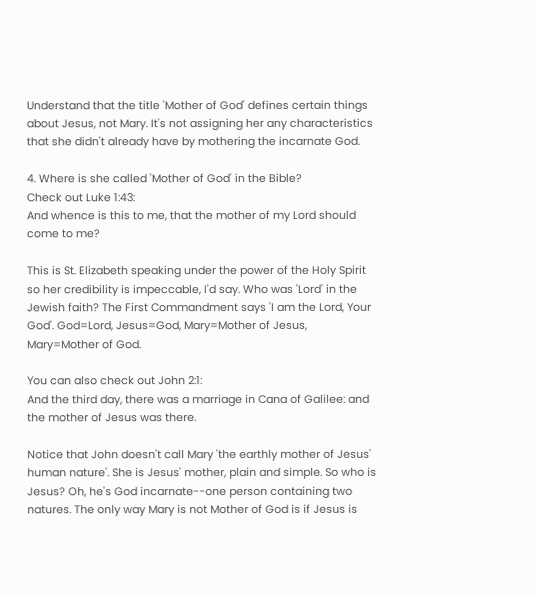Understand that the title 'Mother of God' defines certain things about Jesus, not Mary. It's not assigning her any characteristics that she didn't already have by mothering the incarnate God.

4. Where is she called 'Mother of God' in the Bible?
Check out Luke 1:43:
And whence is this to me, that the mother of my Lord should come to me?

This is St. Elizabeth speaking under the power of the Holy Spirit so her credibility is impeccable, I'd say. Who was 'Lord' in the Jewish faith? The First Commandment says 'I am the Lord, Your God'. God=Lord, Jesus=God, Mary=Mother of Jesus, Mary=Mother of God.

You can also check out John 2:1:
And the third day, there was a marriage in Cana of Galilee: and the mother of Jesus was there.

Notice that John doesn't call Mary 'the earthly mother of Jesus' human nature'. She is Jesus' mother, plain and simple. So who is Jesus? Oh, he's God incarnate--one person containing two natures. The only way Mary is not Mother of God is if Jesus is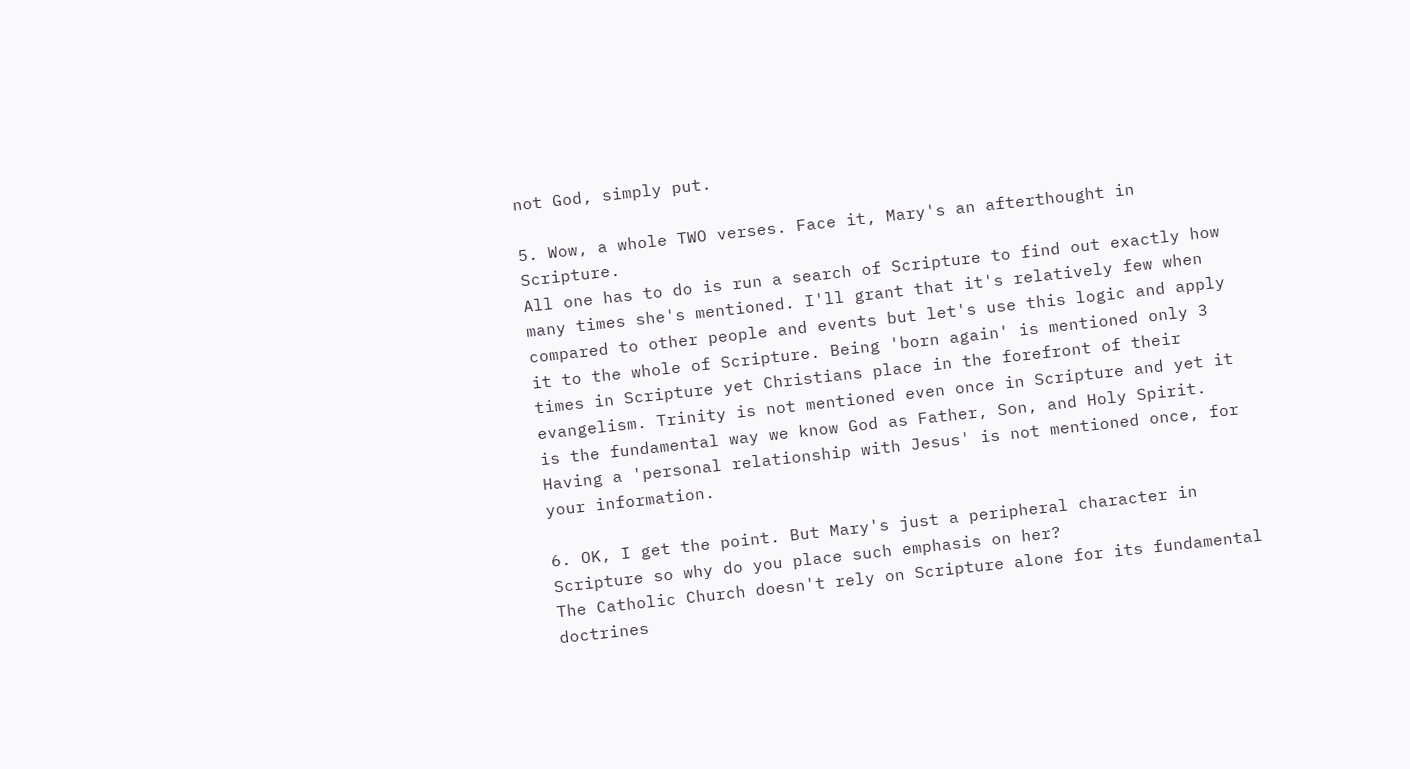not God, simply put.

5. Wow, a whole TWO verses. Face it, Mary's an afterthought in Scripture.
All one has to do is run a search of Scripture to find out exactly how many times she's mentioned. I'll grant that it's relatively few when compared to other people and events but let's use this logic and apply it to the whole of Scripture. Being 'born again' is mentioned only 3 times in Scripture yet Christians place in the forefront of their evangelism. Trinity is not mentioned even once in Scripture and yet it is the fundamental way we know God as Father, Son, and Holy Spirit. Having a 'personal relationship with Jesus' is not mentioned once, for your information.

6. OK, I get the point. But Mary's just a peripheral character in Scripture so why do you place such emphasis on her?
The Catholic Church doesn't rely on Scripture alone for its fundamental doctrines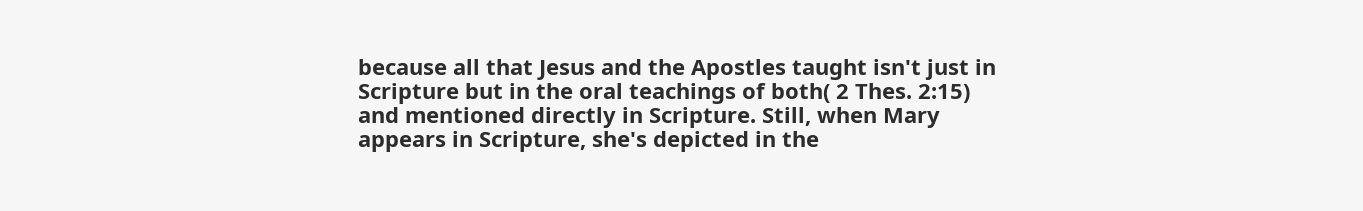because all that Jesus and the Apostles taught isn't just in Scripture but in the oral teachings of both( 2 Thes. 2:15) and mentioned directly in Scripture. Still, when Mary appears in Scripture, she's depicted in the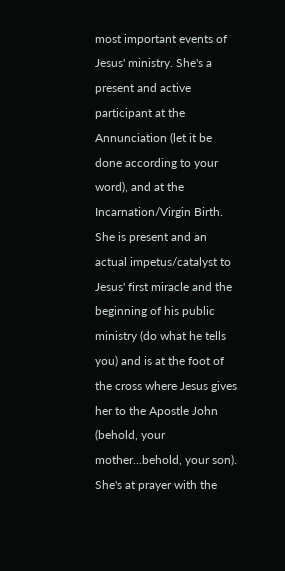most important events of Jesus' ministry. She's a present and active participant at the Annunciation (let it be done according to your word), and at the Incarnation/Virgin Birth. She is present and an actual impetus/catalyst to Jesus' first miracle and the beginning of his public ministry (do what he tells you) and is at the foot of the cross where Jesus gives her to the Apostle John (behold, your mother...behold, your son). She's at prayer with the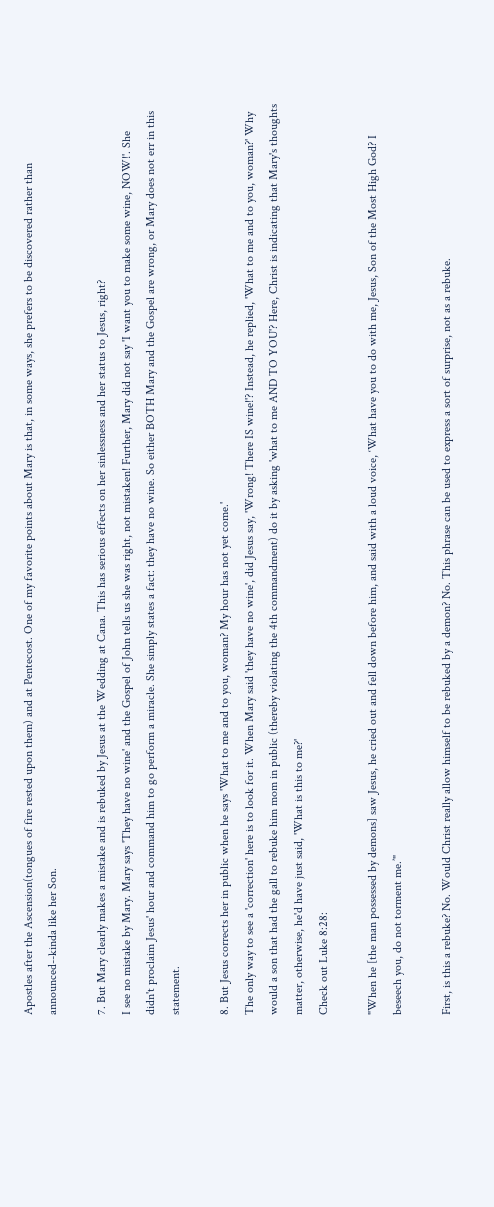Apostles after the Ascension(tongues of fire rested upon them) and at Pentecost. One of my favorite points about Mary is that, in some ways, she prefers to be discovered rather than announced--kinda like her Son.

7. But Mary clearly makes a mistake and is rebuked by Jesus at the Wedding at Cana. This has serious effects on her sinlessness and her status to Jesus, right?
I see no mistake by Mary. Mary says 'They have no wine' and the Gospel of John tells us she was right, not mistaken! Further, Mary did not say 'I want you to make some wine, NOW!'. She didn't proclaim Jesus' hour and command him to go perform a miracle. She simply states a fact: they have no wine. So either BOTH Mary and the Gospel are wrong, or Mary does not err in this statement.

8. But Jesus corrects her in public when he says 'What to me and to you, woman? My hour has not yet come.'
The only way to see a 'correction' here is to look for it. When Mary said 'they have no wine', did Jesus say, 'Wrong! There IS wine!'? Instead, he replied, 'What to me and to you, woman?' Why would a son that had the gall to rebuke him mom in public (thereby violating the 4th commandment) do it by asking 'what to me AND TO YOU'? Here, Christ is indicating that Mary's thoughts matter, otherwise, he'd have just said, 'What is this to me?'
Check out Luke 8:28:

"When he [the man possessed by demons] saw Jesus, he cried out and fell down before him, and said with a loud voice, ‘What have you to do with me, Jesus, Son of the Most High God? I beseech you, do not torment me.’"

First, is this a rebuke? No. Would Christ really allow himself to be rebuked by a demon? No. This phrase can be used to express a sort of surprise, not as a rebuke.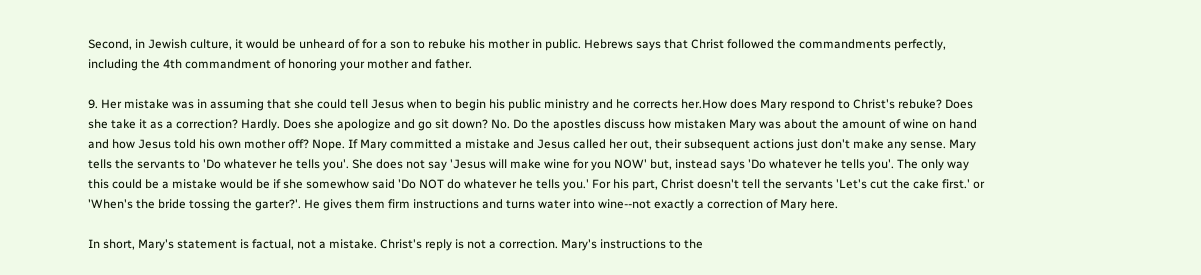Second, in Jewish culture, it would be unheard of for a son to rebuke his mother in public. Hebrews says that Christ followed the commandments perfectly, including the 4th commandment of honoring your mother and father.

9. Her mistake was in assuming that she could tell Jesus when to begin his public ministry and he corrects her.How does Mary respond to Christ's rebuke? Does she take it as a correction? Hardly. Does she apologize and go sit down? No. Do the apostles discuss how mistaken Mary was about the amount of wine on hand and how Jesus told his own mother off? Nope. If Mary committed a mistake and Jesus called her out, their subsequent actions just don't make any sense. Mary tells the servants to 'Do whatever he tells you'. She does not say 'Jesus will make wine for you NOW' but, instead says 'Do whatever he tells you'. The only way this could be a mistake would be if she somewhow said 'Do NOT do whatever he tells you.' For his part, Christ doesn't tell the servants 'Let's cut the cake first.' or 'When's the bride tossing the garter?'. He gives them firm instructions and turns water into wine--not exactly a correction of Mary here.

In short, Mary's statement is factual, not a mistake. Christ's reply is not a correction. Mary's instructions to the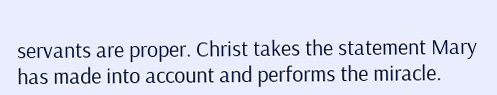servants are proper. Christ takes the statement Mary has made into account and performs the miracle.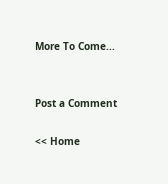More To Come...


Post a Comment

<< Home